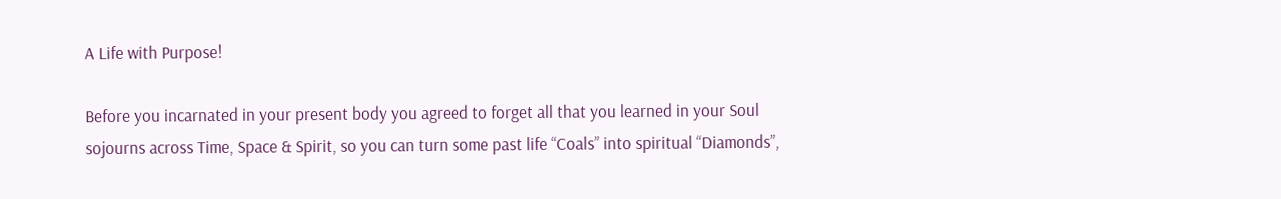A Life with Purpose!

Before you incarnated in your present body you agreed to forget all that you learned in your Soul sojourns across Time, Space & Spirit, so you can turn some past life “Coals” into spiritual “Diamonds”,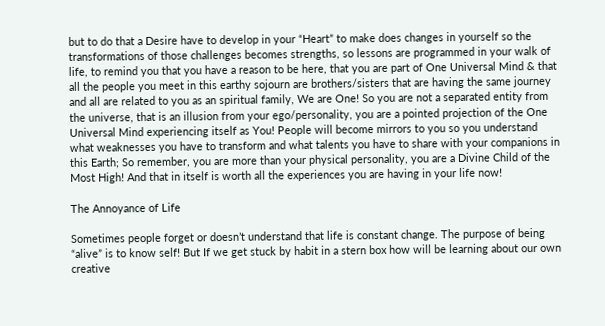but to do that a Desire have to develop in your “Heart” to make does changes in yourself so the transformations of those challenges becomes strengths, so lessons are programmed in your walk of life, to remind you that you have a reason to be here, that you are part of One Universal Mind & that all the people you meet in this earthy sojourn are brothers/sisters that are having the same journey and all are related to you as an spiritual family, We are One! So you are not a separated entity from the universe, that is an illusion from your ego/personality, you are a pointed projection of the One Universal Mind experiencing itself as You! People will become mirrors to you so you understand what weaknesses you have to transform and what talents you have to share with your companions in this Earth; So remember, you are more than your physical personality, you are a Divine Child of the Most High! And that in itself is worth all the experiences you are having in your life now!

The Annoyance of Life

Sometimes people forget or doesn’t understand that life is constant change. The purpose of being “alive” is to know self! But If we get stuck by habit in a stern box how will be learning about our own creative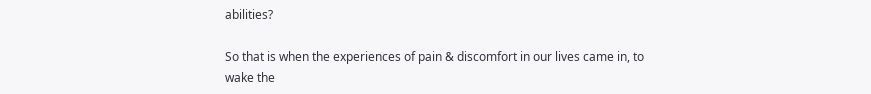abilities?

So that is when the experiences of pain & discomfort in our lives came in, to wake the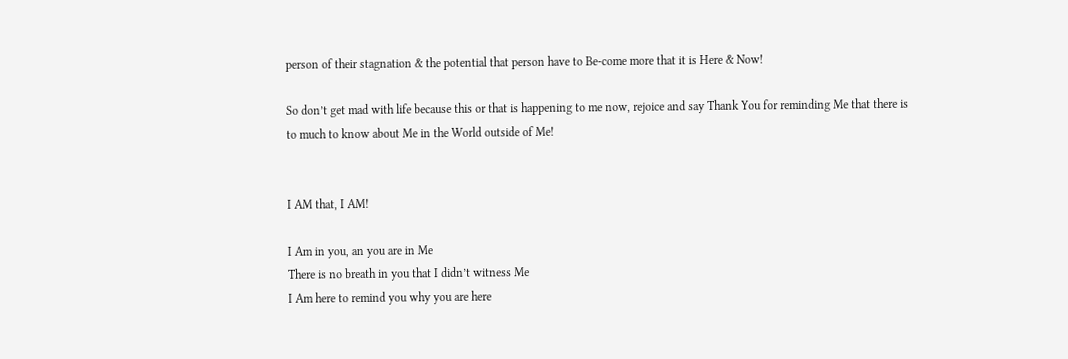person of their stagnation & the potential that person have to Be-come more that it is Here & Now!

So don’t get mad with life because this or that is happening to me now, rejoice and say Thank You for reminding Me that there is to much to know about Me in the World outside of Me!


I AM that, I AM!

I Am in you, an you are in Me
There is no breath in you that I didn’t witness Me
I Am here to remind you why you are here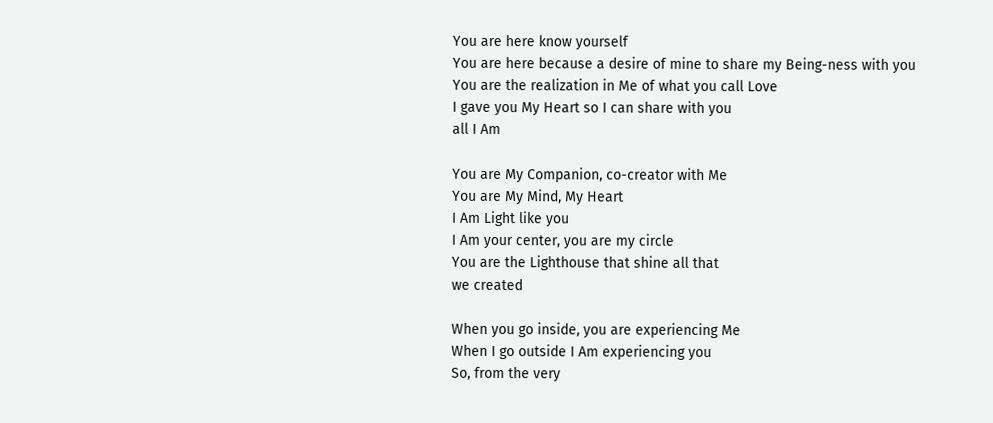You are here know yourself
You are here because a desire of mine to share my Being-ness with you
You are the realization in Me of what you call Love
I gave you My Heart so I can share with you
all I Am

You are My Companion, co-creator with Me
You are My Mind, My Heart
I Am Light like you
I Am your center, you are my circle
You are the Lighthouse that shine all that
we created

When you go inside, you are experiencing Me
When I go outside I Am experiencing you
So, from the very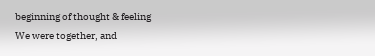beginning of thought & feeling
We were together, and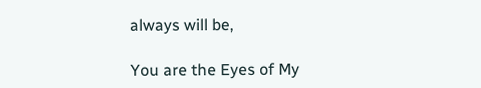always will be,

You are the Eyes of My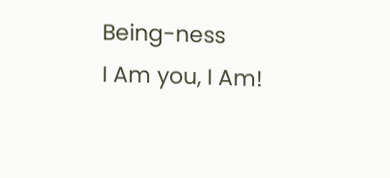Being-ness
I Am you, I Am!